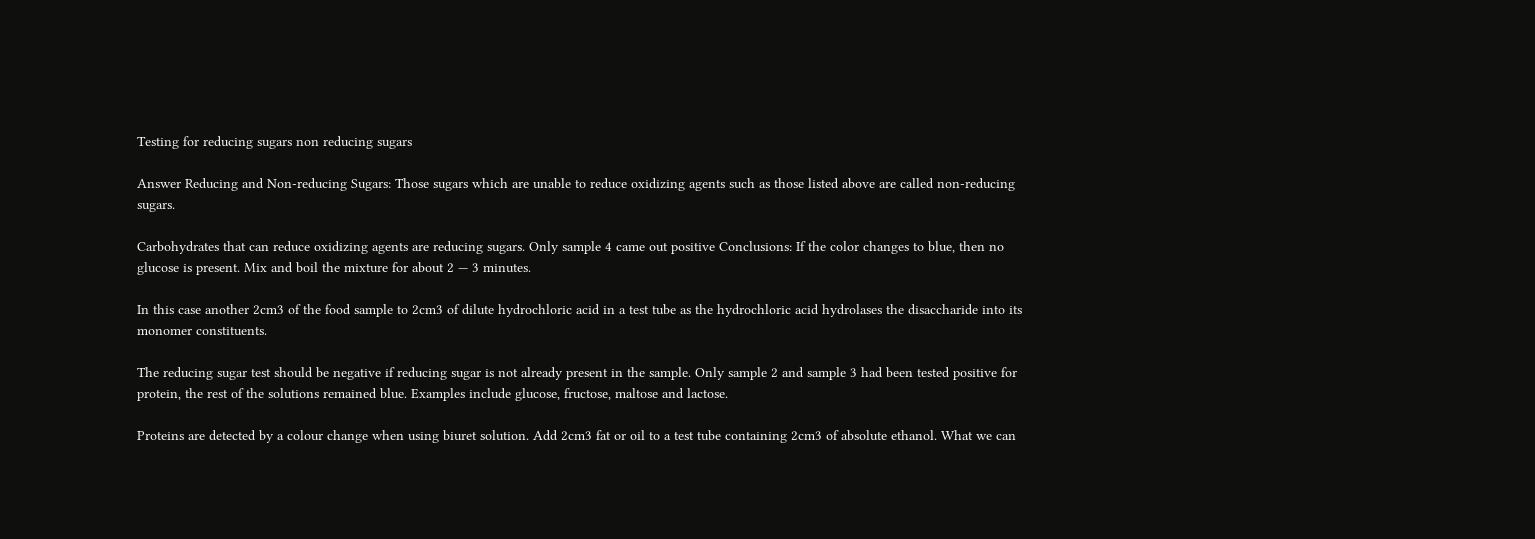Testing for reducing sugars non reducing sugars

Answer Reducing and Non-reducing Sugars: Those sugars which are unable to reduce oxidizing agents such as those listed above are called non-reducing sugars.

Carbohydrates that can reduce oxidizing agents are reducing sugars. Only sample 4 came out positive Conclusions: If the color changes to blue, then no glucose is present. Mix and boil the mixture for about 2 — 3 minutes.

In this case another 2cm3 of the food sample to 2cm3 of dilute hydrochloric acid in a test tube as the hydrochloric acid hydrolases the disaccharide into its monomer constituents.

The reducing sugar test should be negative if reducing sugar is not already present in the sample. Only sample 2 and sample 3 had been tested positive for protein, the rest of the solutions remained blue. Examples include glucose, fructose, maltose and lactose.

Proteins are detected by a colour change when using biuret solution. Add 2cm3 fat or oil to a test tube containing 2cm3 of absolute ethanol. What we can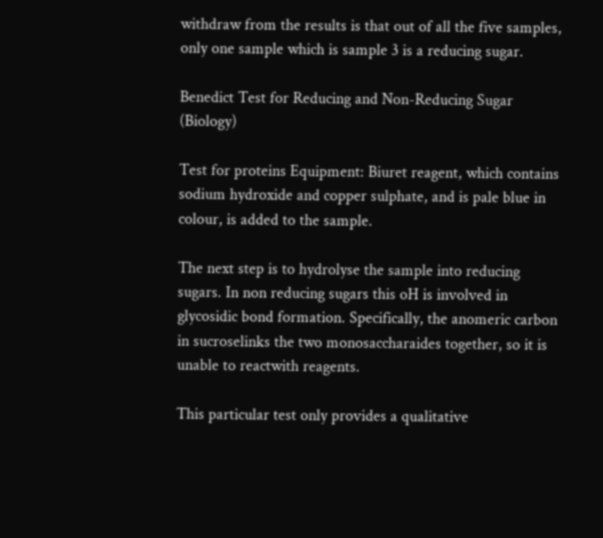withdraw from the results is that out of all the five samples, only one sample which is sample 3 is a reducing sugar.

Benedict Test for Reducing and Non-Reducing Sugar (Biology)

Test for proteins Equipment: Biuret reagent, which contains sodium hydroxide and copper sulphate, and is pale blue in colour, is added to the sample.

The next step is to hydrolyse the sample into reducing sugars. In non reducing sugars this oH is involved in glycosidic bond formation. Specifically, the anomeric carbon in sucroselinks the two monosaccharaides together, so it is unable to reactwith reagents.

This particular test only provides a qualitative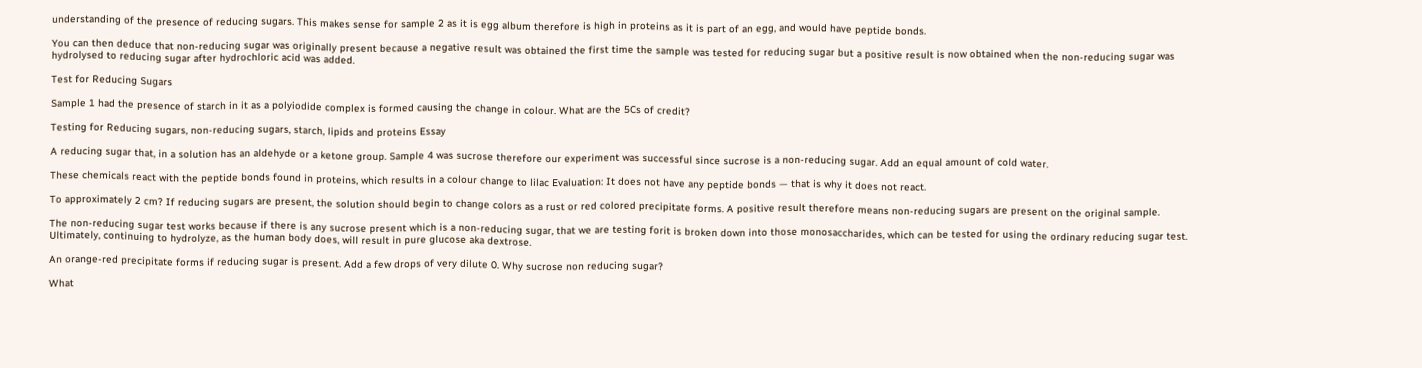understanding of the presence of reducing sugars. This makes sense for sample 2 as it is egg album therefore is high in proteins as it is part of an egg, and would have peptide bonds.

You can then deduce that non-reducing sugar was originally present because a negative result was obtained the first time the sample was tested for reducing sugar but a positive result is now obtained when the non-reducing sugar was hydrolysed to reducing sugar after hydrochloric acid was added.

Test for Reducing Sugars

Sample 1 had the presence of starch in it as a polyiodide complex is formed causing the change in colour. What are the 5Cs of credit?

Testing for Reducing sugars, non-reducing sugars, starch, lipids and proteins Essay

A reducing sugar that, in a solution has an aldehyde or a ketone group. Sample 4 was sucrose therefore our experiment was successful since sucrose is a non-reducing sugar. Add an equal amount of cold water.

These chemicals react with the peptide bonds found in proteins, which results in a colour change to lilac Evaluation: It does not have any peptide bonds — that is why it does not react.

To approximately 2 cm? If reducing sugars are present, the solution should begin to change colors as a rust or red colored precipitate forms. A positive result therefore means non-reducing sugars are present on the original sample.

The non-reducing sugar test works because if there is any sucrose present which is a non-reducing sugar, that we are testing forit is broken down into those monosaccharides, which can be tested for using the ordinary reducing sugar test. Ultimately, continuing to hydrolyze, as the human body does, will result in pure glucose aka dextrose.

An orange-red precipitate forms if reducing sugar is present. Add a few drops of very dilute 0. Why sucrose non reducing sugar?

What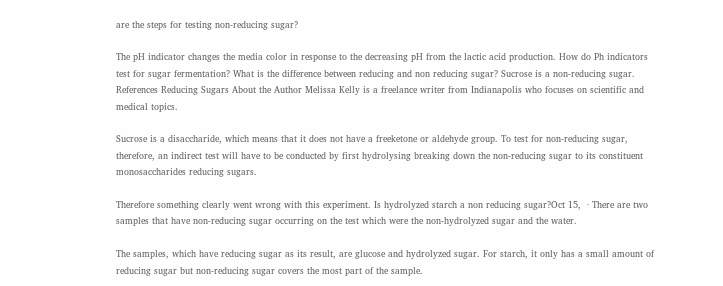are the steps for testing non-reducing sugar?

The pH indicator changes the media color in response to the decreasing pH from the lactic acid production. How do Ph indicators test for sugar fermentation? What is the difference between reducing and non reducing sugar? Sucrose is a non-reducing sugar. References Reducing Sugars About the Author Melissa Kelly is a freelance writer from Indianapolis who focuses on scientific and medical topics.

Sucrose is a disaccharide, which means that it does not have a freeketone or aldehyde group. To test for non-reducing sugar, therefore, an indirect test will have to be conducted by first hydrolysing breaking down the non-reducing sugar to its constituent monosaccharides reducing sugars.

Therefore something clearly went wrong with this experiment. Is hydrolyzed starch a non reducing sugar?Oct 15,  · There are two samples that have non-reducing sugar occurring on the test which were the non-hydrolyzed sugar and the water.

The samples, which have reducing sugar as its result, are glucose and hydrolyzed sugar. For starch, it only has a small amount of reducing sugar but non-reducing sugar covers the most part of the sample.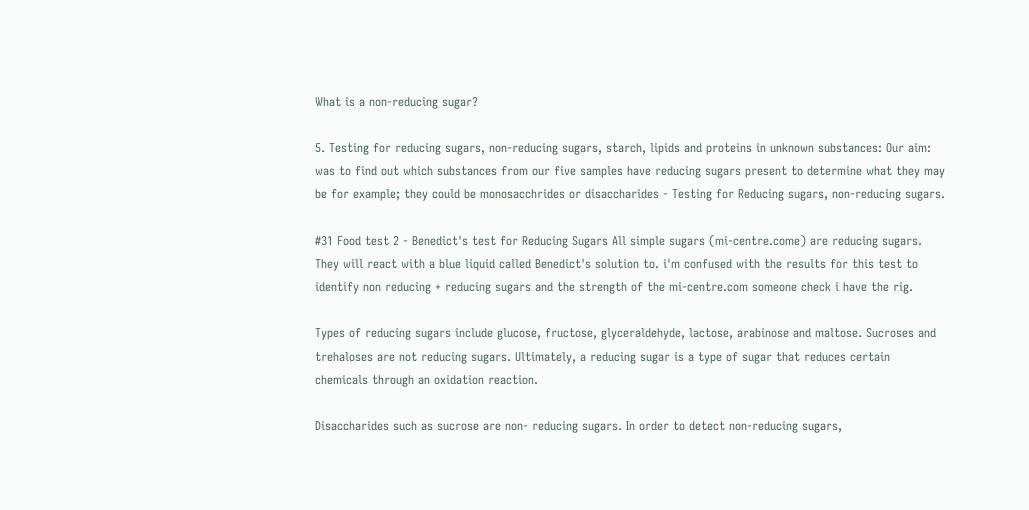What is a non-reducing sugar?

5. Testing for reducing sugars, non-reducing sugars, starch, lipids and proteins in unknown substances: Our aim: was to find out which substances from our five samples have reducing sugars present to determine what they may be for example; they could be monosacchrides or disaccharides - Testing for Reducing sugars, non-reducing sugars.

#31 Food test 2 - Benedict's test for Reducing Sugars All simple sugars (mi-centre.come) are reducing sugars. They will react with a blue liquid called Benedict's solution to. i'm confused with the results for this test to identify non reducing + reducing sugars and the strength of the mi-centre.com someone check i have the rig.

Types of reducing sugars include glucose, fructose, glyceraldehyde, lactose, arabinose and maltose. Sucroses and trehaloses are not reducing sugars. Ultimately, a reducing sugar is a type of sugar that reduces certain chemicals through an oxidation reaction.

Disaccharides such as sucrose are non- reducing sugars. In order to detect non-reducing sugars,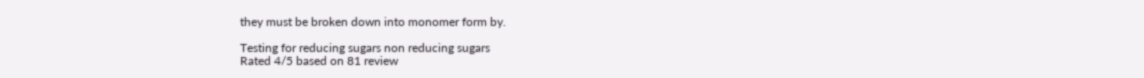they must be broken down into monomer form by.

Testing for reducing sugars non reducing sugars
Rated 4/5 based on 81 review